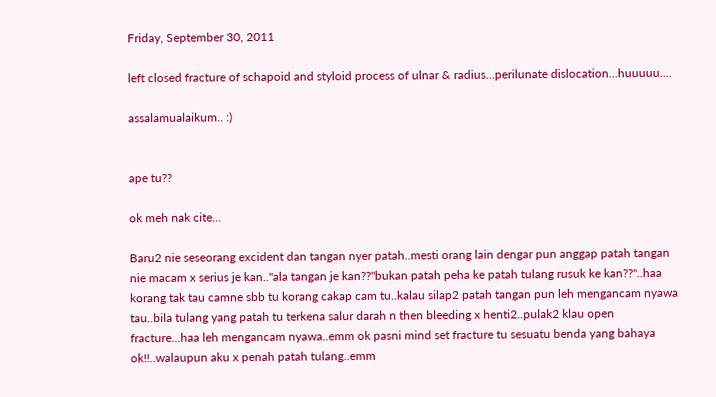Friday, September 30, 2011

left closed fracture of schapoid and styloid process of ulnar & radius...perilunate dislocation...huuuuu....

assalamualaikum.. :)


ape tu??

ok meh nak cite...

Baru2 nie seseorang excident dan tangan nyer patah..mesti orang lain dengar pun anggap patah tangan nie macam x serius je kan.."ala tangan je kan??"bukan patah peha ke patah tulang rusuk ke kan??"..haa korang tak tau camne sbb tu korang cakap cam tu..kalau silap2 patah tangan pun leh mengancam nyawa tau..bila tulang yang patah tu terkena salur darah n then bleeding x henti2..pulak2 klau open fracture...haa leh mengancam nyawa..emm ok pasni mind set fracture tu sesuatu benda yang bahaya ok!!..walaupun aku x penah patah tulang..emm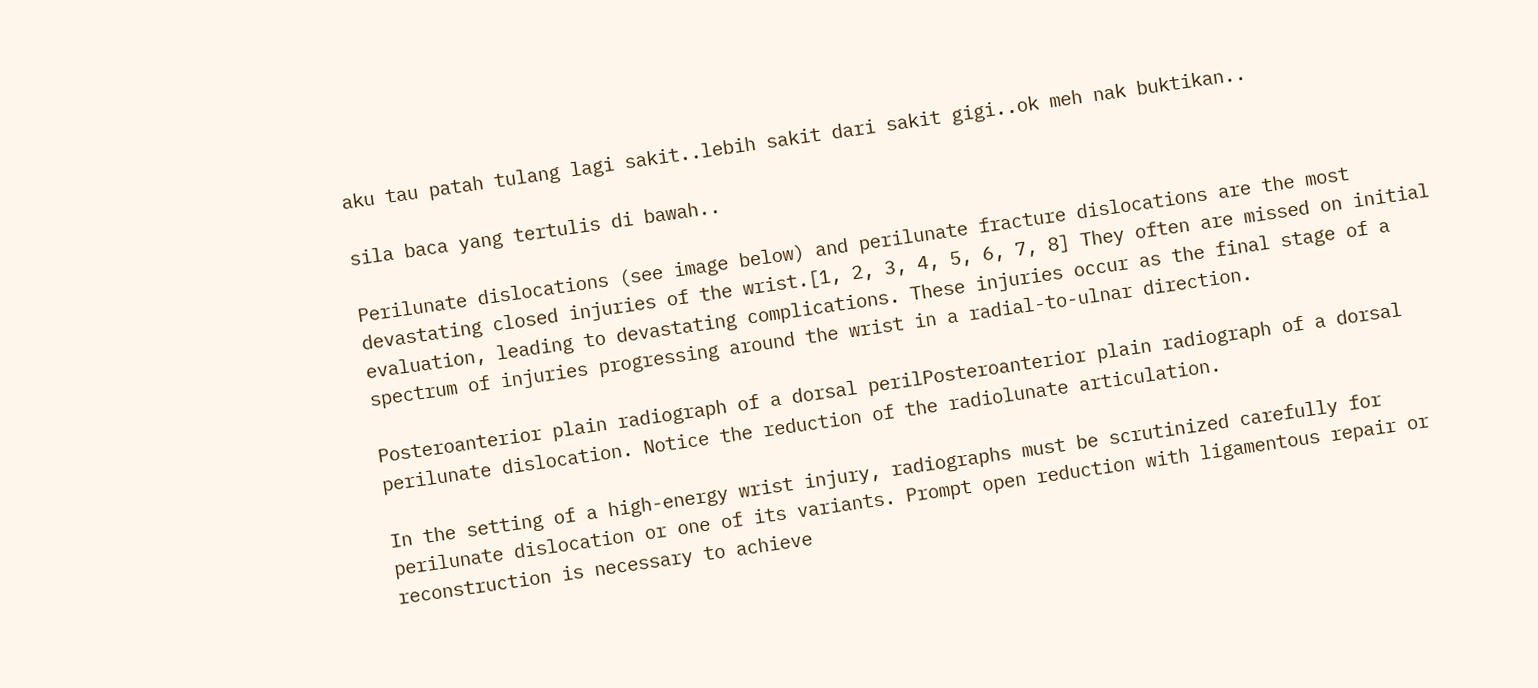aku tau patah tulang lagi sakit..lebih sakit dari sakit gigi..ok meh nak buktikan..

sila baca yang tertulis di bawah..

Perilunate dislocations (see image below) and perilunate fracture dislocations are the most devastating closed injuries of the wrist.[1, 2, 3, 4, 5, 6, 7, 8] They often are missed on initial evaluation, leading to devastating complications. These injuries occur as the final stage of a spectrum of injuries progressing around the wrist in a radial-to-ulnar direction.

Posteroanterior plain radiograph of a dorsal perilPosteroanterior plain radiograph of a dorsal perilunate dislocation. Notice the reduction of the radiolunate articulation.

In the setting of a high-energy wrist injury, radiographs must be scrutinized carefully for perilunate dislocation or one of its variants. Prompt open reduction with ligamentous repair or reconstruction is necessary to achieve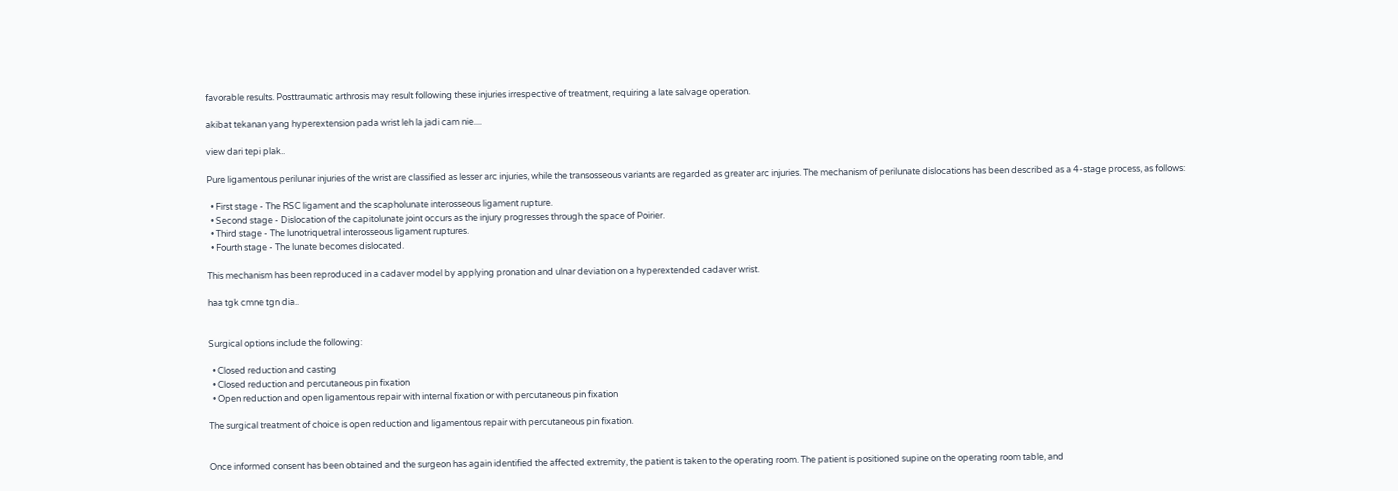favorable results. Posttraumatic arthrosis may result following these injuries irrespective of treatment, requiring a late salvage operation.

akibat tekanan yang hyperextension pada wrist leh la jadi cam nie....

view dari tepi plak..

Pure ligamentous perilunar injuries of the wrist are classified as lesser arc injuries, while the transosseous variants are regarded as greater arc injuries. The mechanism of perilunate dislocations has been described as a 4-stage process, as follows:

  • First stage - The RSC ligament and the scapholunate interosseous ligament rupture.
  • Second stage - Dislocation of the capitolunate joint occurs as the injury progresses through the space of Poirier.
  • Third stage - The lunotriquetral interosseous ligament ruptures.
  • Fourth stage - The lunate becomes dislocated.

This mechanism has been reproduced in a cadaver model by applying pronation and ulnar deviation on a hyperextended cadaver wrist.

haa tgk cmne tgn dia..


Surgical options include the following:

  • Closed reduction and casting
  • Closed reduction and percutaneous pin fixation
  • Open reduction and open ligamentous repair with internal fixation or with percutaneous pin fixation

The surgical treatment of choice is open reduction and ligamentous repair with percutaneous pin fixation.


Once informed consent has been obtained and the surgeon has again identified the affected extremity, the patient is taken to the operating room. The patient is positioned supine on the operating room table, and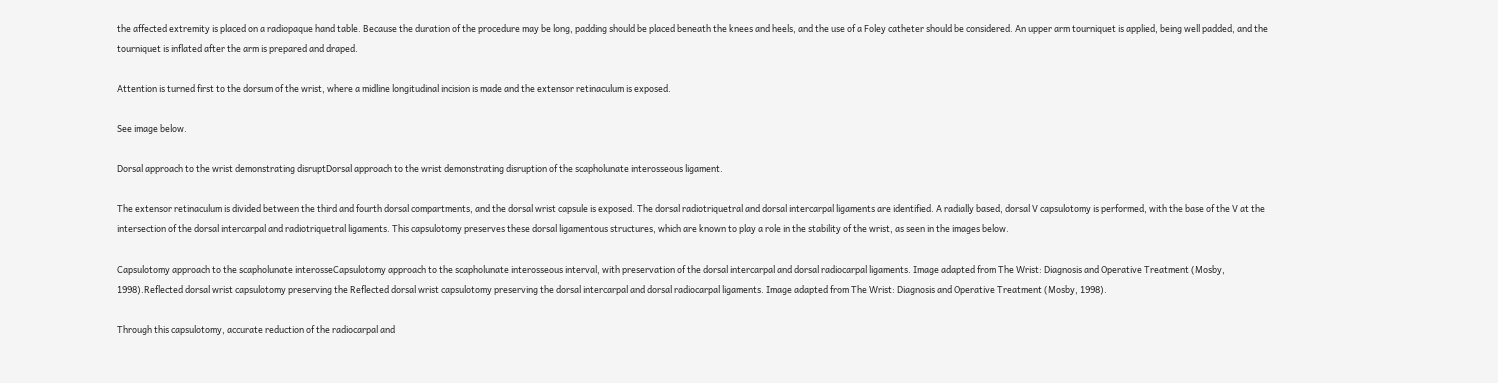the affected extremity is placed on a radiopaque hand table. Because the duration of the procedure may be long, padding should be placed beneath the knees and heels, and the use of a Foley catheter should be considered. An upper arm tourniquet is applied, being well padded, and the tourniquet is inflated after the arm is prepared and draped.

Attention is turned first to the dorsum of the wrist, where a midline longitudinal incision is made and the extensor retinaculum is exposed.

See image below.

Dorsal approach to the wrist demonstrating disruptDorsal approach to the wrist demonstrating disruption of the scapholunate interosseous ligament.

The extensor retinaculum is divided between the third and fourth dorsal compartments, and the dorsal wrist capsule is exposed. The dorsal radiotriquetral and dorsal intercarpal ligaments are identified. A radially based, dorsal V capsulotomy is performed, with the base of the V at the intersection of the dorsal intercarpal and radiotriquetral ligaments. This capsulotomy preserves these dorsal ligamentous structures, which are known to play a role in the stability of the wrist, as seen in the images below.

Capsulotomy approach to the scapholunate interosseCapsulotomy approach to the scapholunate interosseous interval, with preservation of the dorsal intercarpal and dorsal radiocarpal ligaments. Image adapted from The Wrist: Diagnosis and Operative Treatment (Mosby, 1998).Reflected dorsal wrist capsulotomy preserving the Reflected dorsal wrist capsulotomy preserving the dorsal intercarpal and dorsal radiocarpal ligaments. Image adapted from The Wrist: Diagnosis and Operative Treatment (Mosby, 1998).

Through this capsulotomy, accurate reduction of the radiocarpal and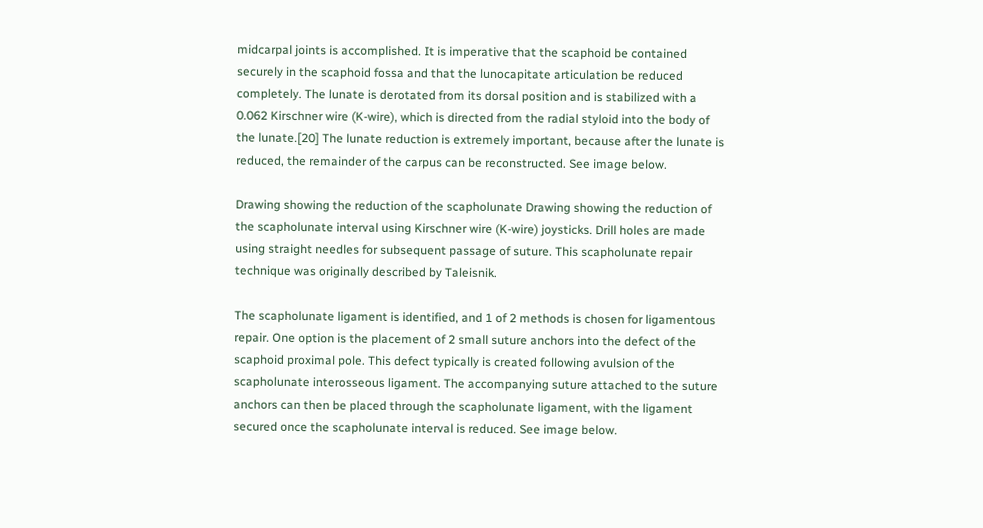midcarpal joints is accomplished. It is imperative that the scaphoid be contained securely in the scaphoid fossa and that the lunocapitate articulation be reduced completely. The lunate is derotated from its dorsal position and is stabilized with a 0.062 Kirschner wire (K-wire), which is directed from the radial styloid into the body of the lunate.[20] The lunate reduction is extremely important, because after the lunate is reduced, the remainder of the carpus can be reconstructed. See image below.

Drawing showing the reduction of the scapholunate Drawing showing the reduction of the scapholunate interval using Kirschner wire (K-wire) joysticks. Drill holes are made using straight needles for subsequent passage of suture. This scapholunate repair technique was originally described by Taleisnik.

The scapholunate ligament is identified, and 1 of 2 methods is chosen for ligamentous repair. One option is the placement of 2 small suture anchors into the defect of the scaphoid proximal pole. This defect typically is created following avulsion of the scapholunate interosseous ligament. The accompanying suture attached to the suture anchors can then be placed through the scapholunate ligament, with the ligament secured once the scapholunate interval is reduced. See image below.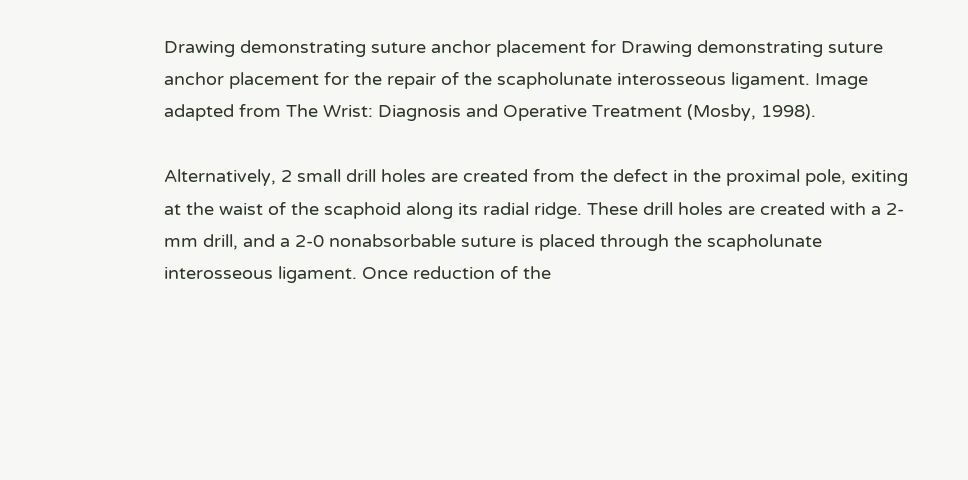Drawing demonstrating suture anchor placement for Drawing demonstrating suture anchor placement for the repair of the scapholunate interosseous ligament. Image adapted from The Wrist: Diagnosis and Operative Treatment (Mosby, 1998).

Alternatively, 2 small drill holes are created from the defect in the proximal pole, exiting at the waist of the scaphoid along its radial ridge. These drill holes are created with a 2-mm drill, and a 2-0 nonabsorbable suture is placed through the scapholunate interosseous ligament. Once reduction of the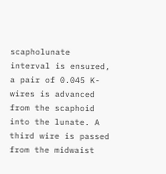scapholunate interval is ensured, a pair of 0.045 K-wires is advanced from the scaphoid into the lunate. A third wire is passed from the midwaist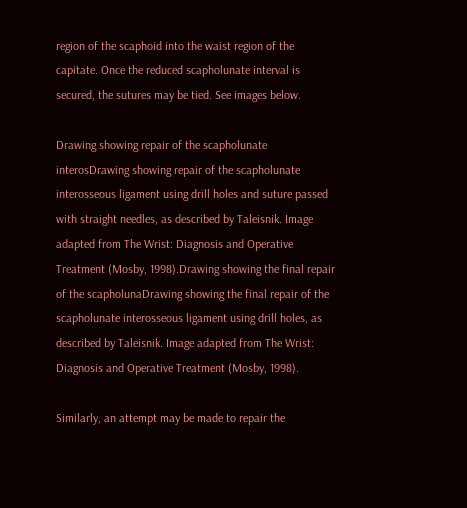region of the scaphoid into the waist region of the capitate. Once the reduced scapholunate interval is secured, the sutures may be tied. See images below.

Drawing showing repair of the scapholunate interosDrawing showing repair of the scapholunate interosseous ligament using drill holes and suture passed with straight needles, as described by Taleisnik. Image adapted from The Wrist: Diagnosis and Operative Treatment (Mosby, 1998).Drawing showing the final repair of the scapholunaDrawing showing the final repair of the scapholunate interosseous ligament using drill holes, as described by Taleisnik. Image adapted from The Wrist: Diagnosis and Operative Treatment (Mosby, 1998).

Similarly, an attempt may be made to repair the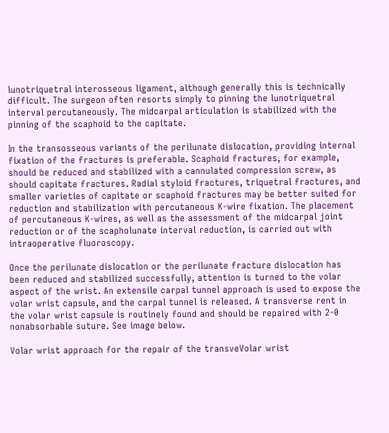lunotriquetral interosseous ligament, although generally this is technically difficult. The surgeon often resorts simply to pinning the lunotriquetral interval percutaneously. The midcarpal articulation is stabilized with the pinning of the scaphoid to the capitate.

In the transosseous variants of the perilunate dislocation, providing internal fixation of the fractures is preferable. Scaphoid fractures, for example, should be reduced and stabilized with a cannulated compression screw, as should capitate fractures. Radial styloid fractures, triquetral fractures, and smaller varieties of capitate or scaphoid fractures may be better suited for reduction and stabilization with percutaneous K-wire fixation. The placement of percutaneous K-wires, as well as the assessment of the midcarpal joint reduction or of the scapholunate interval reduction, is carried out with intraoperative fluoroscopy.

Once the perilunate dislocation or the perilunate fracture dislocation has been reduced and stabilized successfully, attention is turned to the volar aspect of the wrist. An extensile carpal tunnel approach is used to expose the volar wrist capsule, and the carpal tunnel is released. A transverse rent in the volar wrist capsule is routinely found and should be repaired with 2-0 nonabsorbable suture. See image below.

Volar wrist approach for the repair of the transveVolar wrist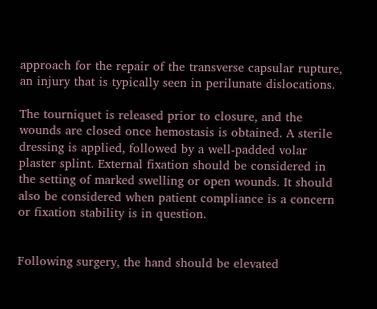approach for the repair of the transverse capsular rupture, an injury that is typically seen in perilunate dislocations.

The tourniquet is released prior to closure, and the wounds are closed once hemostasis is obtained. A sterile dressing is applied, followed by a well-padded volar plaster splint. External fixation should be considered in the setting of marked swelling or open wounds. It should also be considered when patient compliance is a concern or fixation stability is in question.


Following surgery, the hand should be elevated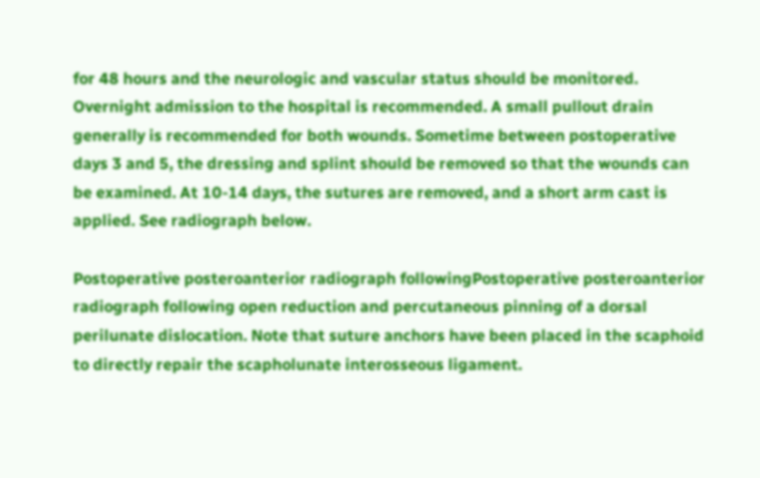for 48 hours and the neurologic and vascular status should be monitored. Overnight admission to the hospital is recommended. A small pullout drain generally is recommended for both wounds. Sometime between postoperative days 3 and 5, the dressing and splint should be removed so that the wounds can be examined. At 10-14 days, the sutures are removed, and a short arm cast is applied. See radiograph below.

Postoperative posteroanterior radiograph followingPostoperative posteroanterior radiograph following open reduction and percutaneous pinning of a dorsal perilunate dislocation. Note that suture anchors have been placed in the scaphoid to directly repair the scapholunate interosseous ligament.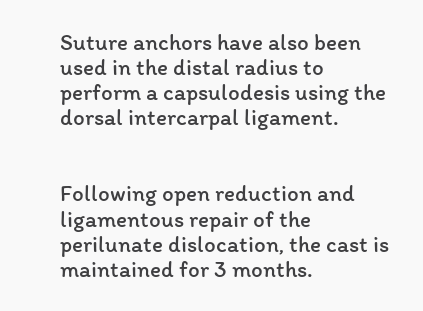Suture anchors have also been used in the distal radius to perform a capsulodesis using the dorsal intercarpal ligament.


Following open reduction and ligamentous repair of the perilunate dislocation, the cast is maintained for 3 months.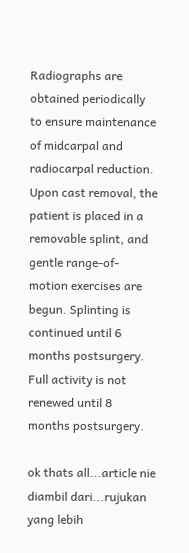Radiographs are obtained periodically to ensure maintenance of midcarpal and radiocarpal reduction. Upon cast removal, the patient is placed in a removable splint, and gentle range-of-motion exercises are begun. Splinting is continued until 6 months postsurgery. Full activity is not renewed until 8 months postsurgery.

ok thats all...article nie diambil dari...rujukan yang lebih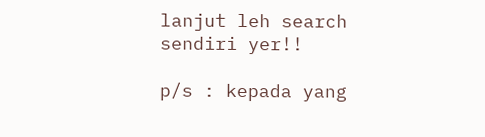lanjut leh search sendiri yer!!

p/s : kepada yang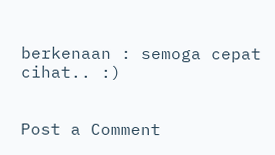berkenaan : semoga cepat cihat.. :)


Post a Comment